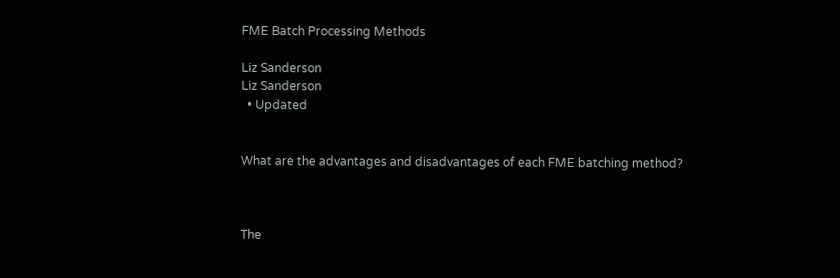FME Batch Processing Methods

Liz Sanderson
Liz Sanderson
  • Updated


What are the advantages and disadvantages of each FME batching method?



The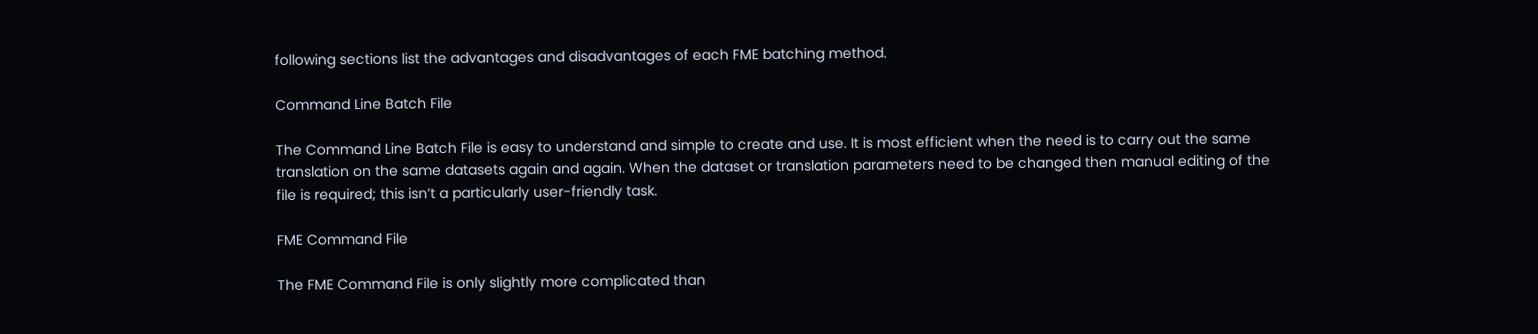following sections list the advantages and disadvantages of each FME batching method.

Command Line Batch File

The Command Line Batch File is easy to understand and simple to create and use. It is most efficient when the need is to carry out the same translation on the same datasets again and again. When the dataset or translation parameters need to be changed then manual editing of the file is required; this isn’t a particularly user-friendly task.

FME Command File

The FME Command File is only slightly more complicated than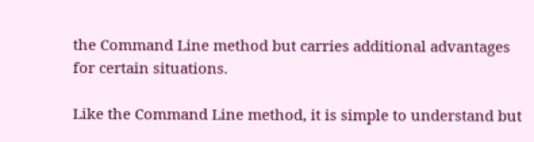the Command Line method but carries additional advantages for certain situations.

Like the Command Line method, it is simple to understand but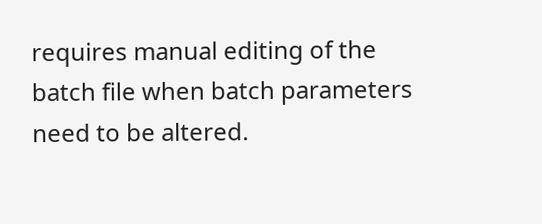requires manual editing of the batch file when batch parameters need to be altered.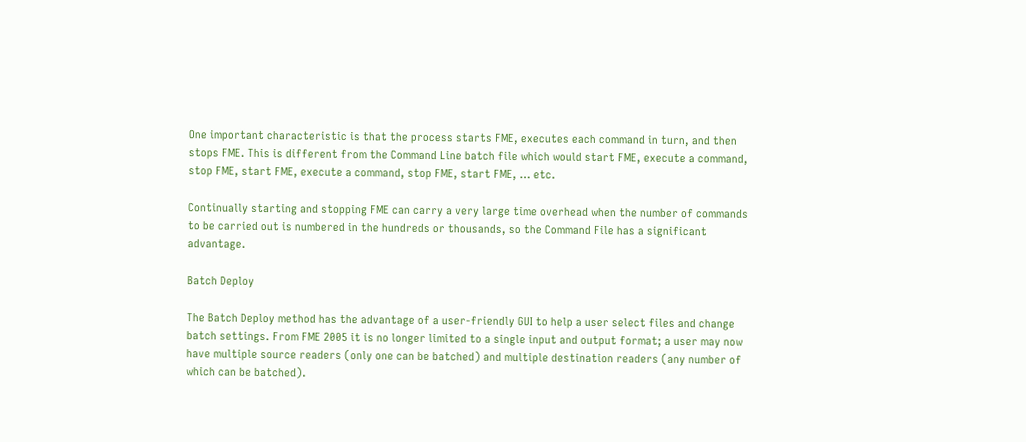One important characteristic is that the process starts FME, executes each command in turn, and then stops FME. This is different from the Command Line batch file which would start FME, execute a command, stop FME, start FME, execute a command, stop FME, start FME, … etc.

Continually starting and stopping FME can carry a very large time overhead when the number of commands to be carried out is numbered in the hundreds or thousands, so the Command File has a significant advantage.

Batch Deploy

The Batch Deploy method has the advantage of a user-friendly GUI to help a user select files and change batch settings. From FME 2005 it is no longer limited to a single input and output format; a user may now have multiple source readers (only one can be batched) and multiple destination readers (any number of which can be batched).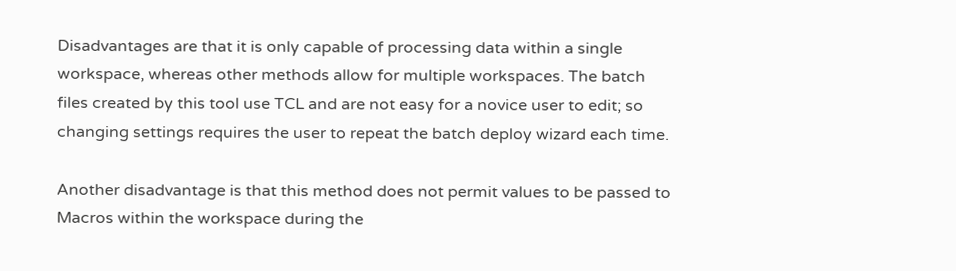Disadvantages are that it is only capable of processing data within a single workspace, whereas other methods allow for multiple workspaces. The batch files created by this tool use TCL and are not easy for a novice user to edit; so changing settings requires the user to repeat the batch deploy wizard each time.

Another disadvantage is that this method does not permit values to be passed to Macros within the workspace during the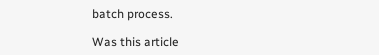batch process.

Was this article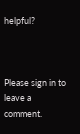helpful?



Please sign in to leave a comment.